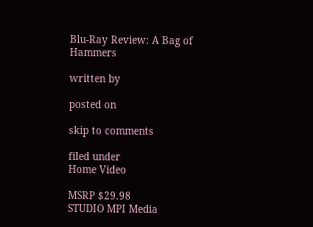Blu-Ray Review: A Bag of Hammers

written by

posted on

skip to comments

filed under
Home Video

MSRP $29.98
STUDIO MPI Media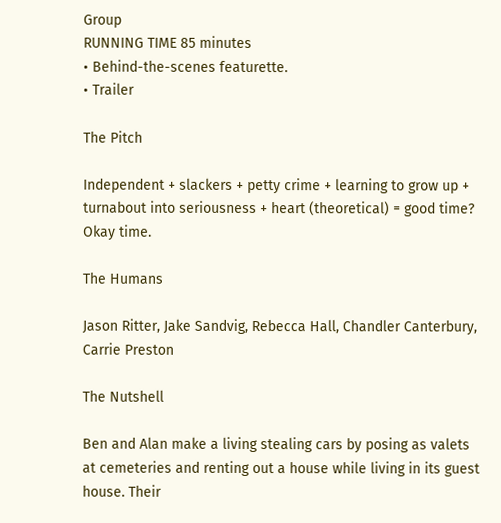Group
RUNNING TIME 85 minutes
• Behind-the-scenes featurette.
• Trailer

The Pitch

Independent + slackers + petty crime + learning to grow up + turnabout into seriousness + heart (theoretical) = good time? Okay time.

The Humans

Jason Ritter, Jake Sandvig, Rebecca Hall, Chandler Canterbury, Carrie Preston

The Nutshell

Ben and Alan make a living stealing cars by posing as valets at cemeteries and renting out a house while living in its guest house. Their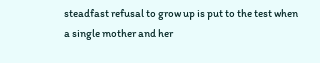steadfast refusal to grow up is put to the test when a single mother and her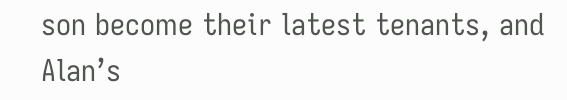son become their latest tenants, and Alan’s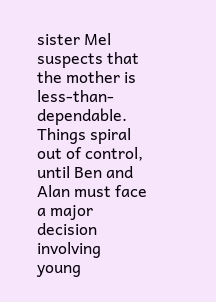sister Mel suspects that the mother is less-than-dependable. Things spiral out of control, until Ben and Alan must face a major decision involving young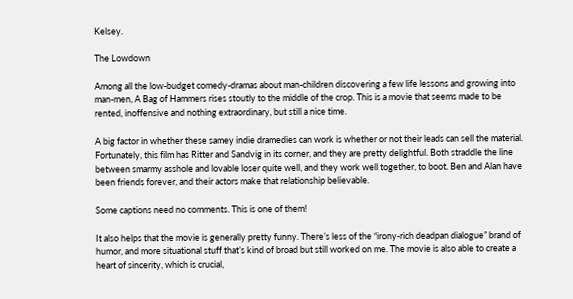Kelsey.

The Lowdown

Among all the low-budget comedy-dramas about man-children discovering a few life lessons and growing into man-men, A Bag of Hammers rises stoutly to the middle of the crop. This is a movie that seems made to be rented, inoffensive and nothing extraordinary, but still a nice time.

A big factor in whether these samey indie dramedies can work is whether or not their leads can sell the material. Fortunately, this film has Ritter and Sandvig in its corner, and they are pretty delightful. Both straddle the line between smarmy asshole and lovable loser quite well, and they work well together, to boot. Ben and Alan have been friends forever, and their actors make that relationship believable.

Some captions need no comments. This is one of them!

It also helps that the movie is generally pretty funny. There’s less of the “irony-rich deadpan dialogue” brand of humor, and more situational stuff that’s kind of broad but still worked on me. The movie is also able to create a heart of sincerity, which is crucial,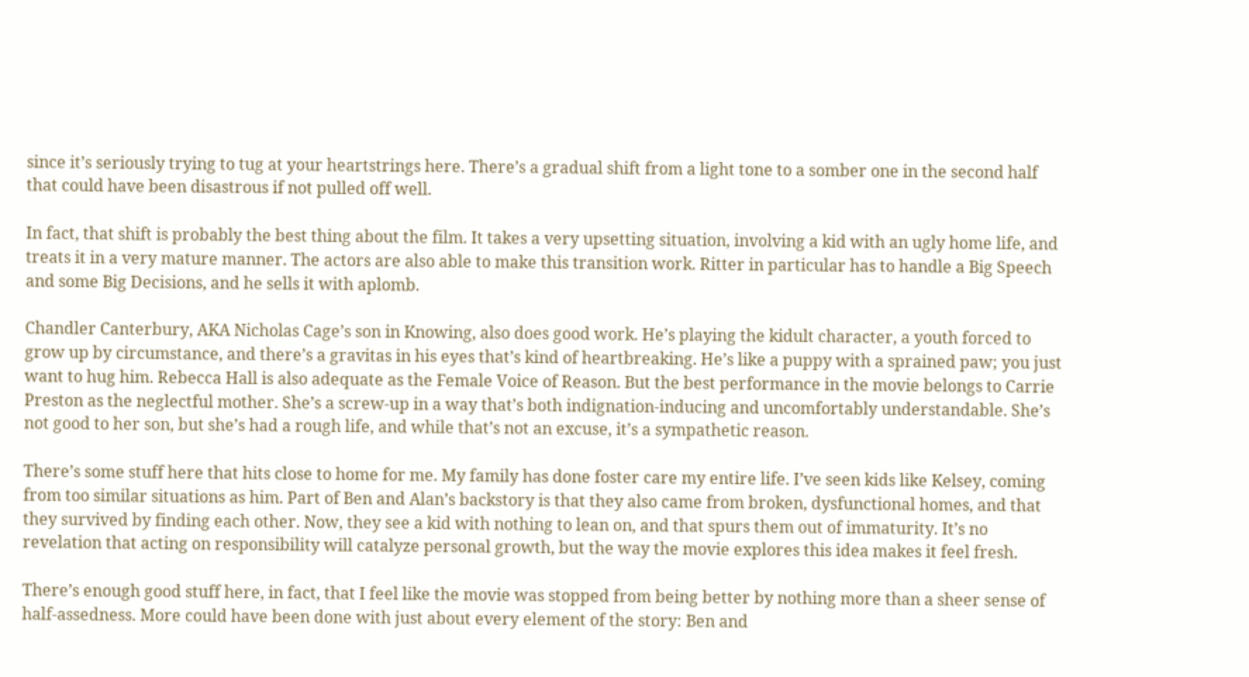since it’s seriously trying to tug at your heartstrings here. There’s a gradual shift from a light tone to a somber one in the second half that could have been disastrous if not pulled off well.

In fact, that shift is probably the best thing about the film. It takes a very upsetting situation, involving a kid with an ugly home life, and treats it in a very mature manner. The actors are also able to make this transition work. Ritter in particular has to handle a Big Speech and some Big Decisions, and he sells it with aplomb.

Chandler Canterbury, AKA Nicholas Cage’s son in Knowing, also does good work. He’s playing the kidult character, a youth forced to grow up by circumstance, and there’s a gravitas in his eyes that’s kind of heartbreaking. He’s like a puppy with a sprained paw; you just want to hug him. Rebecca Hall is also adequate as the Female Voice of Reason. But the best performance in the movie belongs to Carrie Preston as the neglectful mother. She’s a screw-up in a way that’s both indignation-inducing and uncomfortably understandable. She’s not good to her son, but she’s had a rough life, and while that’s not an excuse, it’s a sympathetic reason.

There’s some stuff here that hits close to home for me. My family has done foster care my entire life. I’ve seen kids like Kelsey, coming from too similar situations as him. Part of Ben and Alan’s backstory is that they also came from broken, dysfunctional homes, and that they survived by finding each other. Now, they see a kid with nothing to lean on, and that spurs them out of immaturity. It’s no revelation that acting on responsibility will catalyze personal growth, but the way the movie explores this idea makes it feel fresh.

There’s enough good stuff here, in fact, that I feel like the movie was stopped from being better by nothing more than a sheer sense of half-assedness. More could have been done with just about every element of the story: Ben and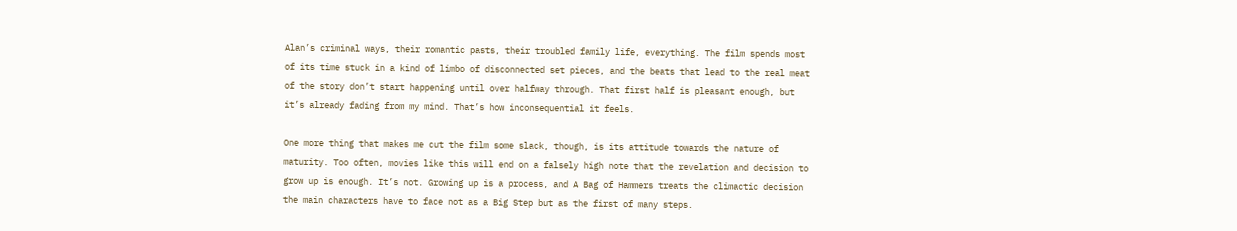Alan’s criminal ways, their romantic pasts, their troubled family life, everything. The film spends most of its time stuck in a kind of limbo of disconnected set pieces, and the beats that lead to the real meat of the story don’t start happening until over halfway through. That first half is pleasant enough, but it’s already fading from my mind. That’s how inconsequential it feels.

One more thing that makes me cut the film some slack, though, is its attitude towards the nature of maturity. Too often, movies like this will end on a falsely high note that the revelation and decision to grow up is enough. It’s not. Growing up is a process, and A Bag of Hammers treats the climactic decision the main characters have to face not as a Big Step but as the first of many steps.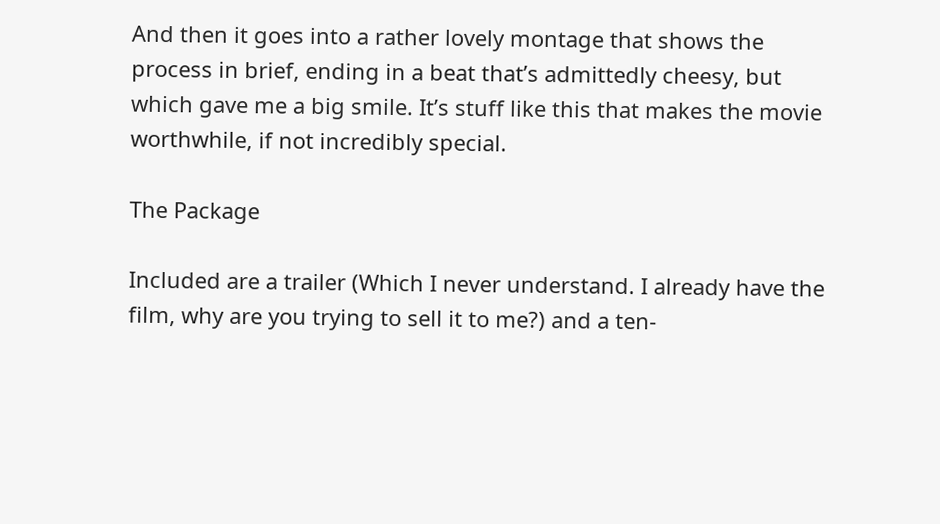And then it goes into a rather lovely montage that shows the process in brief, ending in a beat that’s admittedly cheesy, but which gave me a big smile. It’s stuff like this that makes the movie worthwhile, if not incredibly special.

The Package

Included are a trailer (Which I never understand. I already have the film, why are you trying to sell it to me?) and a ten-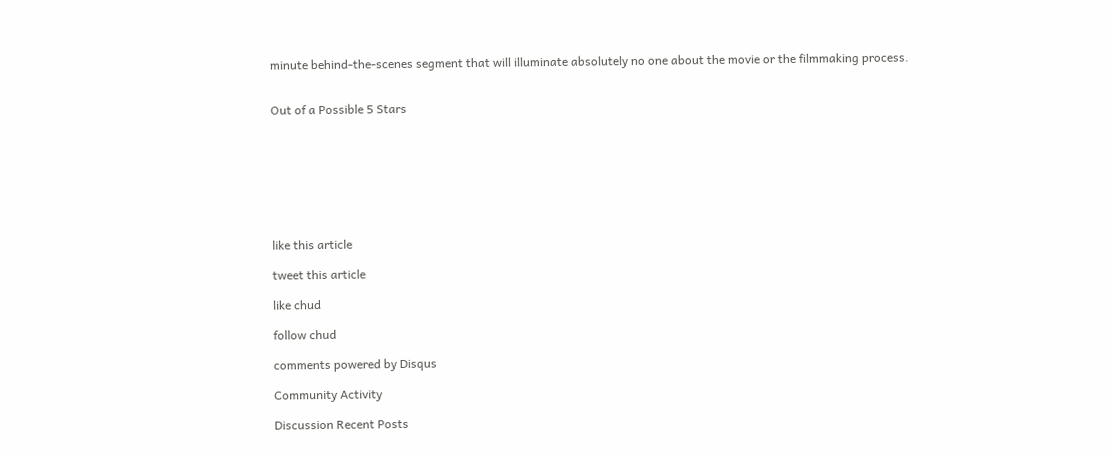minute behind-the-scenes segment that will illuminate absolutely no one about the movie or the filmmaking process.


Out of a Possible 5 Stars








like this article

tweet this article

like chud

follow chud

comments powered by Disqus

Community Activity

Discussion Recent Posts